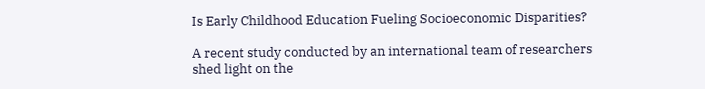Is Early Childhood Education Fueling Socioeconomic Disparities?

A recent study conducted by an international team of researchers shed light on the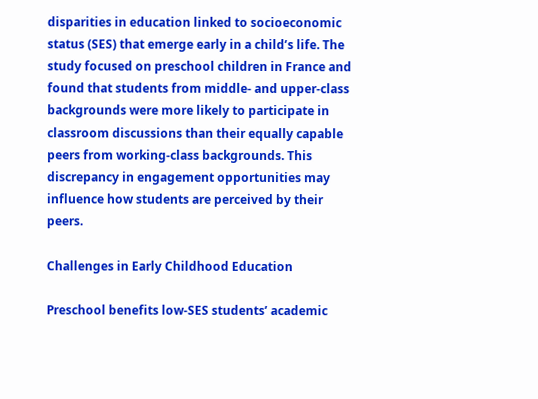disparities in education linked to socioeconomic status (SES) that emerge early in a child’s life. The study focused on preschool children in France and found that students from middle- and upper-class backgrounds were more likely to participate in classroom discussions than their equally capable peers from working-class backgrounds. This discrepancy in engagement opportunities may influence how students are perceived by their peers.

Challenges in Early Childhood Education

Preschool benefits low-SES students’ academic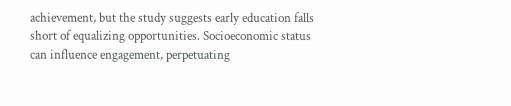achievement, but the study suggests early education falls short of equalizing opportunities. Socioeconomic status can influence engagement, perpetuating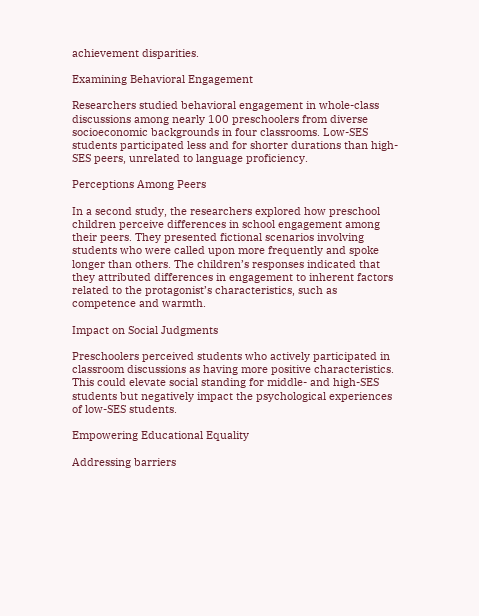achievement disparities.

Examining Behavioral Engagement

Researchers studied behavioral engagement in whole-class discussions among nearly 100 preschoolers from diverse socioeconomic backgrounds in four classrooms. Low-SES students participated less and for shorter durations than high-SES peers, unrelated to language proficiency.

Perceptions Among Peers

In a second study, the researchers explored how preschool children perceive differences in school engagement among their peers. They presented fictional scenarios involving students who were called upon more frequently and spoke longer than others. The children’s responses indicated that they attributed differences in engagement to inherent factors related to the protagonist’s characteristics, such as competence and warmth.

Impact on Social Judgments

Preschoolers perceived students who actively participated in classroom discussions as having more positive characteristics. This could elevate social standing for middle- and high-SES students but negatively impact the psychological experiences of low-SES students.

Empowering Educational Equality

Addressing barriers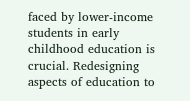faced by lower-income students in early childhood education is crucial. Redesigning aspects of education to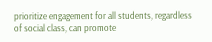prioritize engagement for all students, regardless of social class, can promote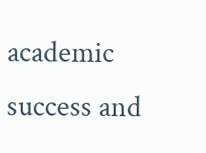academic success and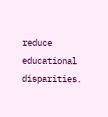reduce educational disparities.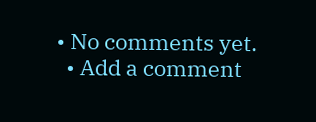• No comments yet.
  • Add a comment